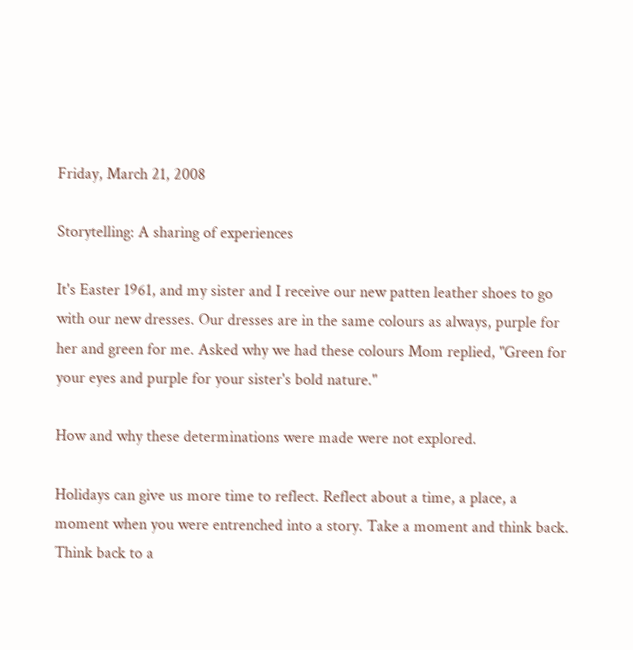Friday, March 21, 2008

Storytelling: A sharing of experiences

It's Easter 1961, and my sister and I receive our new patten leather shoes to go with our new dresses. Our dresses are in the same colours as always, purple for her and green for me. Asked why we had these colours Mom replied, "Green for your eyes and purple for your sister's bold nature."

How and why these determinations were made were not explored.

Holidays can give us more time to reflect. Reflect about a time, a place, a moment when you were entrenched into a story. Take a moment and think back. Think back to a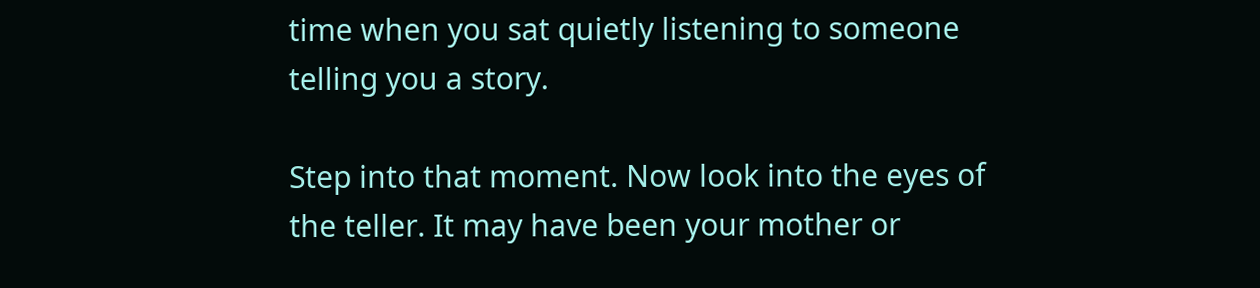time when you sat quietly listening to someone telling you a story.

Step into that moment. Now look into the eyes of the teller. It may have been your mother or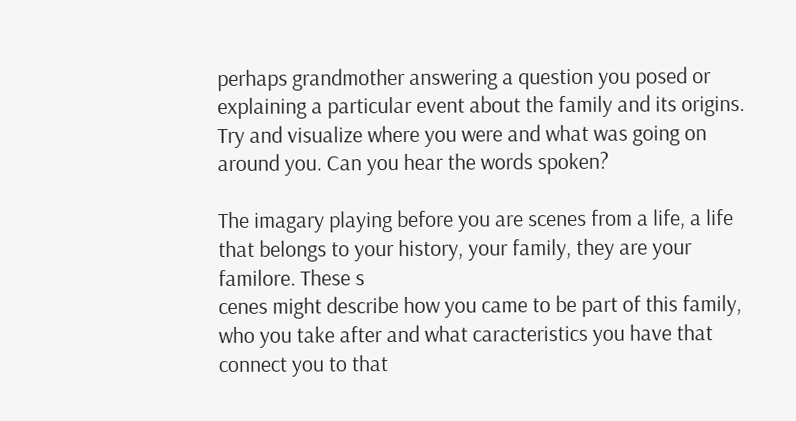perhaps grandmother answering a question you posed or explaining a particular event about the family and its origins. Try and visualize where you were and what was going on around you. Can you hear the words spoken?

The imagary playing before you are scenes from a life, a life that belongs to your history, your family, they are your familore. These s
cenes might describe how you came to be part of this family, who you take after and what caracteristics you have that connect you to that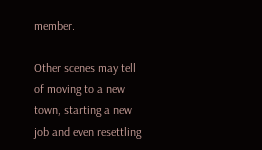member.

Other scenes may tell of moving to a new town, starting a new job and even resettling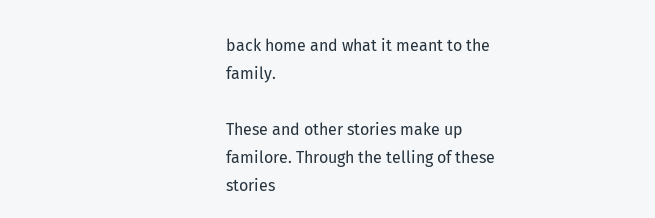back home and what it meant to the family.

These and other stories make up familore. Through the telling of these stories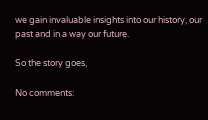we gain invaluable insights into our history, our past and in a way our future.

So the story goes,

No comments: